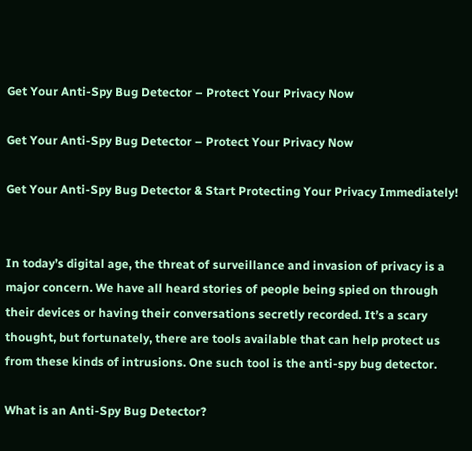Get Your Anti-Spy Bug Detector – Protect Your Privacy Now

Get Your Anti-Spy Bug Detector – Protect Your Privacy Now

Get Your Anti-Spy Bug Detector & Start Protecting Your Privacy Immediately!


In today’s digital age, the threat of surveillance and invasion of privacy is a major concern. We have all heard stories of people being spied on through their devices or having their conversations secretly recorded. It’s a scary thought, but fortunately, there are tools available that can help protect us from these kinds of intrusions. One such tool is the anti-spy bug detector.

What is an Anti-Spy Bug Detector?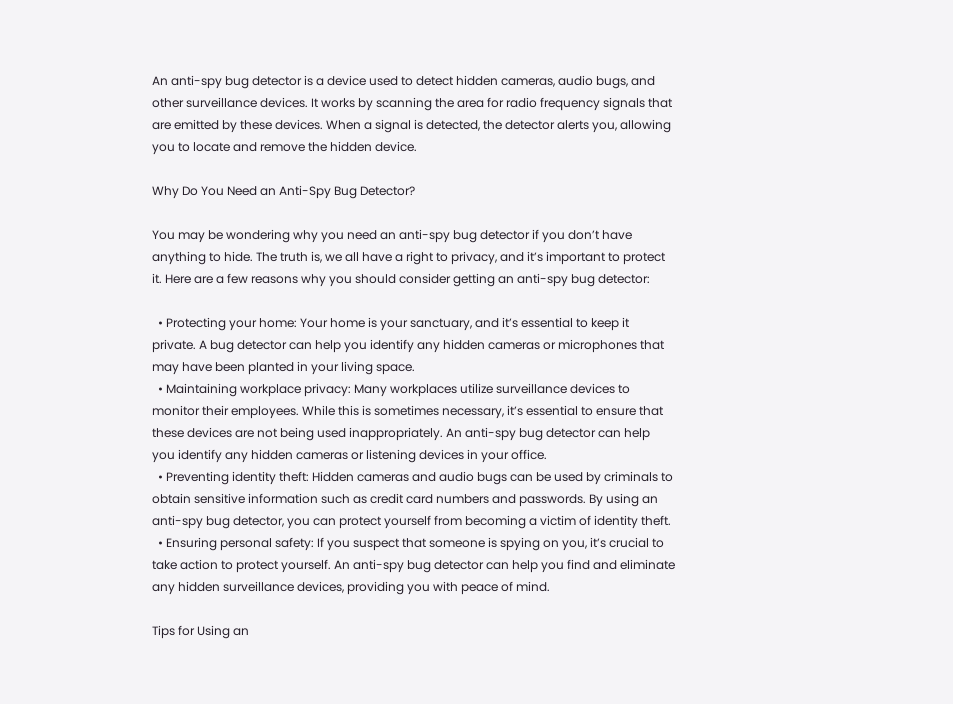An anti-spy bug detector is a device used to detect hidden cameras, audio bugs, and other surveillance devices. It works by scanning the area for radio frequency signals that are emitted by these devices. When a signal is detected, the detector alerts you, allowing you to locate and remove the hidden device.

Why Do You Need an Anti-Spy Bug Detector?

You may be wondering why you need an anti-spy bug detector if you don’t have anything to hide. The truth is, we all have a right to privacy, and it’s important to protect it. Here are a few reasons why you should consider getting an anti-spy bug detector:

  • Protecting your home: Your home is your sanctuary, and it’s essential to keep it private. A bug detector can help you identify any hidden cameras or microphones that may have been planted in your living space.
  • Maintaining workplace privacy: Many workplaces utilize surveillance devices to monitor their employees. While this is sometimes necessary, it’s essential to ensure that these devices are not being used inappropriately. An anti-spy bug detector can help you identify any hidden cameras or listening devices in your office.
  • Preventing identity theft: Hidden cameras and audio bugs can be used by criminals to obtain sensitive information such as credit card numbers and passwords. By using an anti-spy bug detector, you can protect yourself from becoming a victim of identity theft.
  • Ensuring personal safety: If you suspect that someone is spying on you, it’s crucial to take action to protect yourself. An anti-spy bug detector can help you find and eliminate any hidden surveillance devices, providing you with peace of mind.

Tips for Using an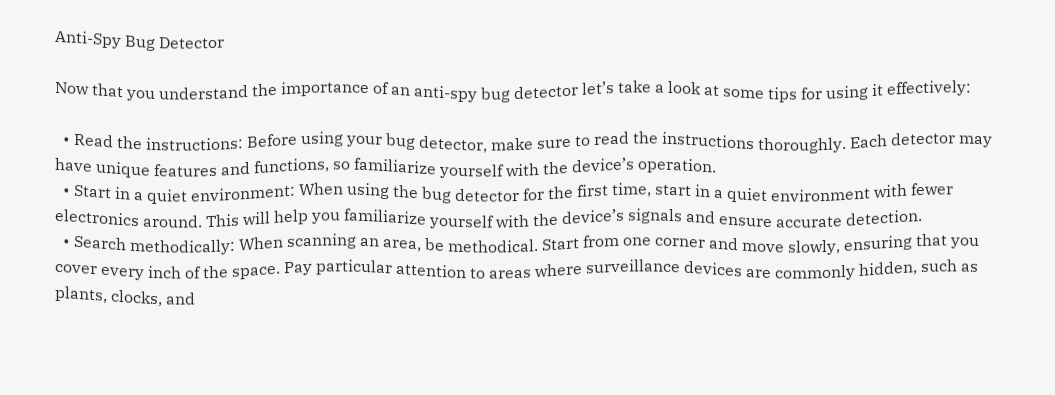Anti-Spy Bug Detector

Now that you understand the importance of an anti-spy bug detector let’s take a look at some tips for using it effectively:

  • Read the instructions: Before using your bug detector, make sure to read the instructions thoroughly. Each detector may have unique features and functions, so familiarize yourself with the device’s operation.
  • Start in a quiet environment: When using the bug detector for the first time, start in a quiet environment with fewer electronics around. This will help you familiarize yourself with the device’s signals and ensure accurate detection.
  • Search methodically: When scanning an area, be methodical. Start from one corner and move slowly, ensuring that you cover every inch of the space. Pay particular attention to areas where surveillance devices are commonly hidden, such as plants, clocks, and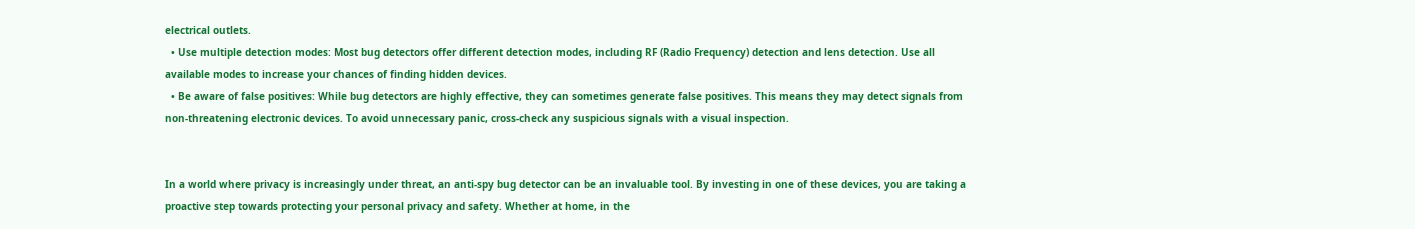electrical outlets.
  • Use multiple detection modes: Most bug detectors offer different detection modes, including RF (Radio Frequency) detection and lens detection. Use all available modes to increase your chances of finding hidden devices.
  • Be aware of false positives: While bug detectors are highly effective, they can sometimes generate false positives. This means they may detect signals from non-threatening electronic devices. To avoid unnecessary panic, cross-check any suspicious signals with a visual inspection.


In a world where privacy is increasingly under threat, an anti-spy bug detector can be an invaluable tool. By investing in one of these devices, you are taking a proactive step towards protecting your personal privacy and safety. Whether at home, in the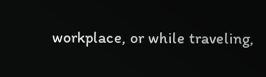workplace, or while traveling,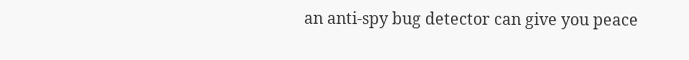an anti-spy bug detector can give you peace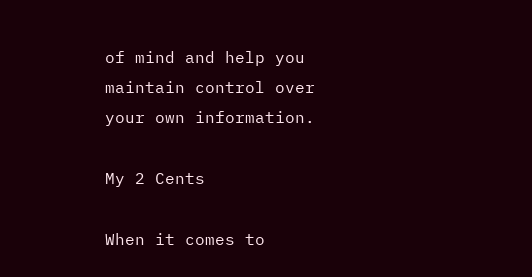of mind and help you maintain control over your own information.

My 2 Cents

When it comes to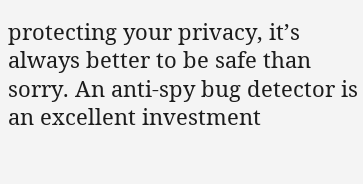protecting your privacy, it’s always better to be safe than sorry. An anti-spy bug detector is an excellent investment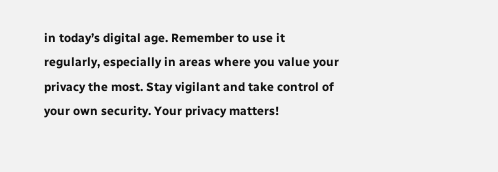in today’s digital age. Remember to use it regularly, especially in areas where you value your privacy the most. Stay vigilant and take control of your own security. Your privacy matters!